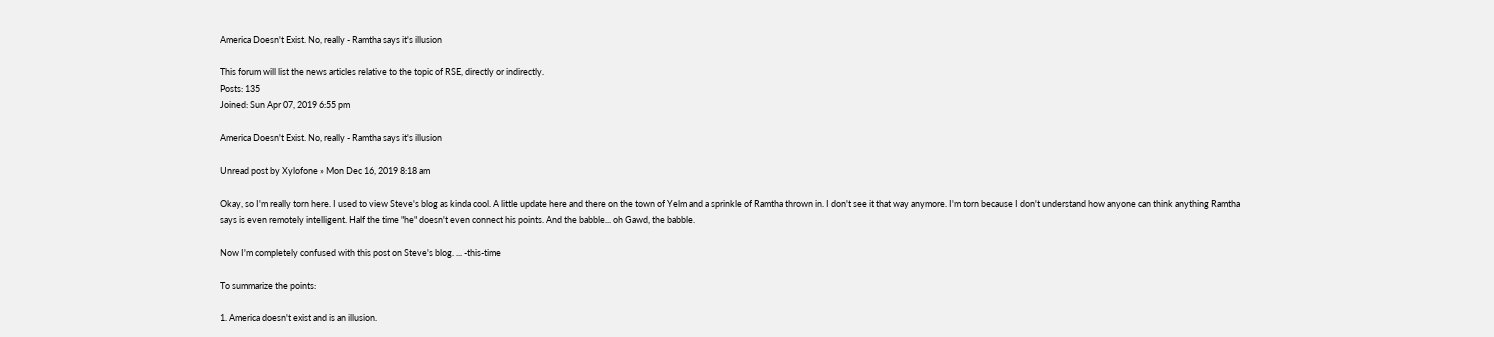America Doesn't Exist. No, really - Ramtha says it's illusion

This forum will list the news articles relative to the topic of RSE, directly or indirectly.
Posts: 135
Joined: Sun Apr 07, 2019 6:55 pm

America Doesn't Exist. No, really - Ramtha says it's illusion

Unread post by Xylofone » Mon Dec 16, 2019 8:18 am

Okay, so I'm really torn here. I used to view Steve's blog as kinda cool. A little update here and there on the town of Yelm and a sprinkle of Ramtha thrown in. I don't see it that way anymore. I'm torn because I don't understand how anyone can think anything Ramtha says is even remotely intelligent. Half the time "he" doesn't even connect his points. And the babble... oh Gawd, the babble.

Now I'm completely confused with this post on Steve's blog. ... -this-time

To summarize the points:

1. America doesn't exist and is an illusion.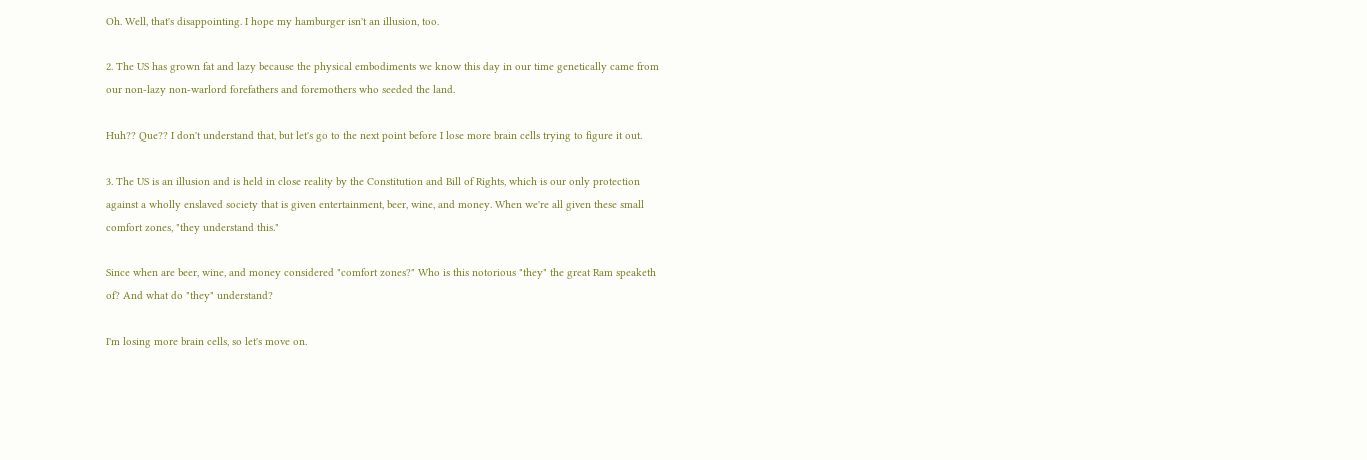Oh. Well, that's disappointing. I hope my hamburger isn't an illusion, too.

2. The US has grown fat and lazy because the physical embodiments we know this day in our time genetically came from our non-lazy non-warlord forefathers and foremothers who seeded the land.

Huh?? Que?? I don't understand that, but let's go to the next point before I lose more brain cells trying to figure it out.

3. The US is an illusion and is held in close reality by the Constitution and Bill of Rights, which is our only protection against a wholly enslaved society that is given entertainment, beer, wine, and money. When we're all given these small comfort zones, "they understand this."

Since when are beer, wine, and money considered "comfort zones?" Who is this notorious "they" the great Ram speaketh of? And what do "they" understand?

I'm losing more brain cells, so let's move on.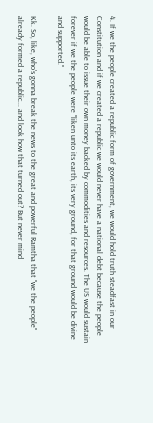4. If we the people created a republic form of government, we would hold truth steadfast in our Constitution and if we created a republic we would never have a national debt because the people would be able to issue their own money backed by commodities and resources. The US would sustain forever if we the people were "liken unto its earth, its very ground, for that ground would be divine and supported."

Kk. So, like, who's gonna break the news to the great and powerful Ramtha that "we the people" already formed a republic... and look how that turned out? But never mind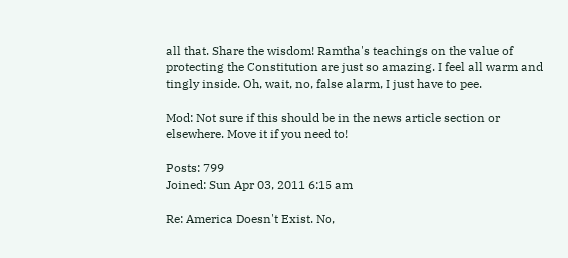all that. Share the wisdom! Ramtha's teachings on the value of protecting the Constitution are just so amazing. I feel all warm and tingly inside. Oh, wait, no, false alarm, I just have to pee.

Mod: Not sure if this should be in the news article section or elsewhere. Move it if you need to!

Posts: 799
Joined: Sun Apr 03, 2011 6:15 am

Re: America Doesn't Exist. No,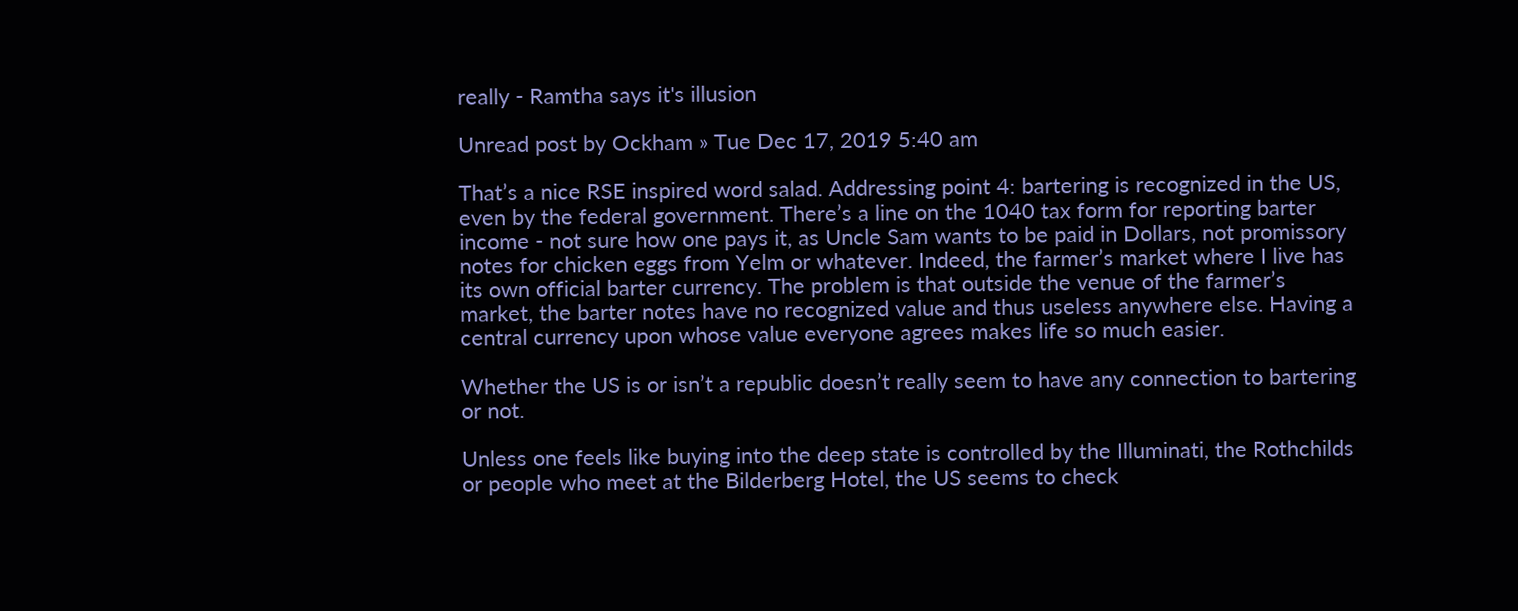really - Ramtha says it's illusion

Unread post by Ockham » Tue Dec 17, 2019 5:40 am

That’s a nice RSE inspired word salad. Addressing point 4: bartering is recognized in the US, even by the federal government. There’s a line on the 1040 tax form for reporting barter income - not sure how one pays it, as Uncle Sam wants to be paid in Dollars, not promissory notes for chicken eggs from Yelm or whatever. Indeed, the farmer’s market where I live has its own official barter currency. The problem is that outside the venue of the farmer’s market, the barter notes have no recognized value and thus useless anywhere else. Having a central currency upon whose value everyone agrees makes life so much easier.

Whether the US is or isn’t a republic doesn’t really seem to have any connection to bartering or not.

Unless one feels like buying into the deep state is controlled by the Illuminati, the Rothchilds or people who meet at the Bilderberg Hotel, the US seems to check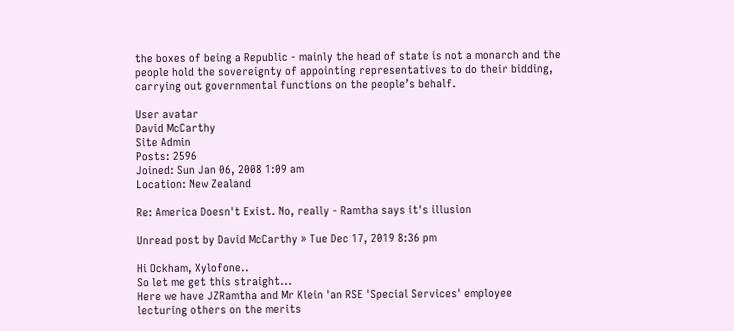the boxes of being a Republic - mainly the head of state is not a monarch and the people hold the sovereignty of appointing representatives to do their bidding, carrying out governmental functions on the people’s behalf.

User avatar
David McCarthy
Site Admin
Posts: 2596
Joined: Sun Jan 06, 2008 1:09 am
Location: New Zealand

Re: America Doesn't Exist. No, really - Ramtha says it's illusion

Unread post by David McCarthy » Tue Dec 17, 2019 8:36 pm

Hi Ockham, Xylofone..
So let me get this straight...
Here we have JZRamtha and Mr Klein 'an RSE 'Special Services' employee lecturing others on the merits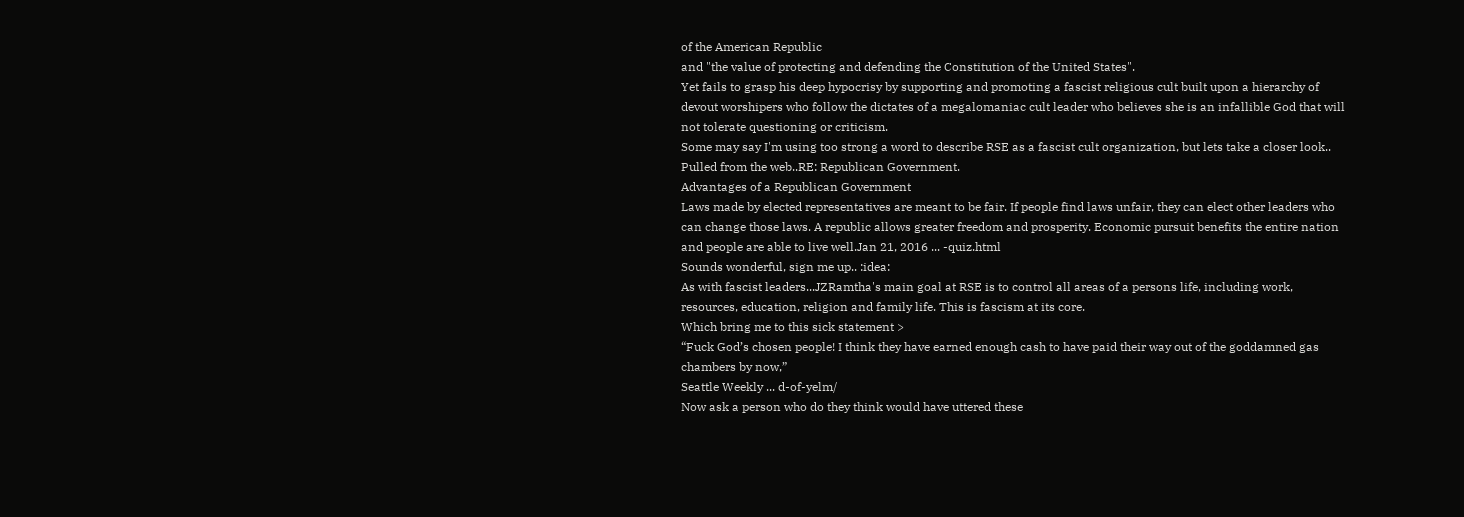of the American Republic
and "the value of protecting and defending the Constitution of the United States".
Yet fails to grasp his deep hypocrisy by supporting and promoting a fascist religious cult built upon a hierarchy of devout worshipers who follow the dictates of a megalomaniac cult leader who believes she is an infallible God that will not tolerate questioning or criticism.
Some may say I'm using too strong a word to describe RSE as a fascist cult organization, but lets take a closer look..
Pulled from the web..RE: Republican Government.
Advantages of a Republican Government
Laws made by elected representatives are meant to be fair. If people find laws unfair, they can elect other leaders who can change those laws. A republic allows greater freedom and prosperity. Economic pursuit benefits the entire nation and people are able to live well.Jan 21, 2016 ... -quiz.html
Sounds wonderful, sign me up.. :idea:
As with fascist leaders...JZRamtha's main goal at RSE is to control all areas of a persons life, including work, resources, education, religion and family life. This is fascism at its core.
Which bring me to this sick statement >
“Fuck God’s chosen people! I think they have earned enough cash to have paid their way out of the goddamned gas chambers by now,”
Seattle Weekly ... d-of-yelm/
Now ask a person who do they think would have uttered these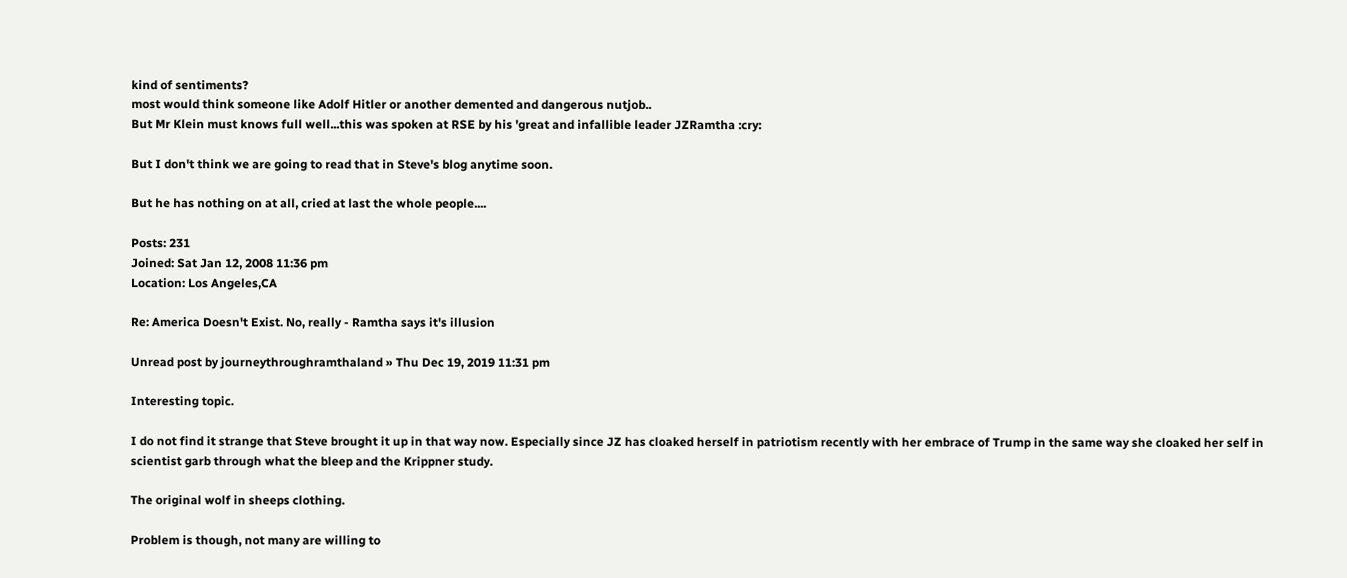kind of sentiments?
most would think someone like Adolf Hitler or another demented and dangerous nutjob..
But Mr Klein must knows full well...this was spoken at RSE by his 'great and infallible leader JZRamtha :cry:

But I don't think we are going to read that in Steve's blog anytime soon.

But he has nothing on at all, cried at last the whole people....

Posts: 231
Joined: Sat Jan 12, 2008 11:36 pm
Location: Los Angeles,CA

Re: America Doesn't Exist. No, really - Ramtha says it's illusion

Unread post by journeythroughramthaland » Thu Dec 19, 2019 11:31 pm

Interesting topic.

I do not find it strange that Steve brought it up in that way now. Especially since JZ has cloaked herself in patriotism recently with her embrace of Trump in the same way she cloaked her self in scientist garb through what the bleep and the Krippner study.

The original wolf in sheeps clothing.

Problem is though, not many are willing to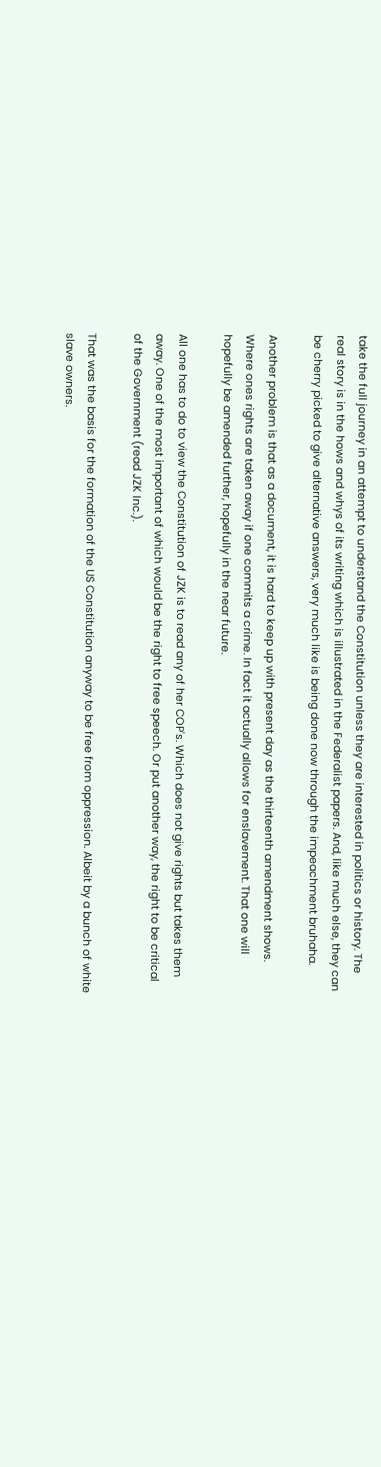take the full journey in an attempt to understand the Constitution unless they are interested in politics or history. The real story is in the hows and whys of its writing which is illustrated in the Federalist papers. And, like much else, they can be cherry picked to give alternative answers, very much like is being done now through the impeachment bruhaha.

Another problem is that as a document, it is hard to keep up with present day as the thirteenth amendment shows. Where ones rights are taken away if one commits a crime. In fact it actually allows for enslavement. That one will hopefully be amended further, hopefully in the near future.

All one has to do to view the Constitution of JZK is to read any of her COP's. Which does not give rights but takes them away. One of the most important of which would be the right to free speech. Or put another way, the right to be critical of the Government (read JZK Inc.).

That was the basis for the formation of the US Constitution anyway to be free from oppression. Albeit by a bunch of white slave owners.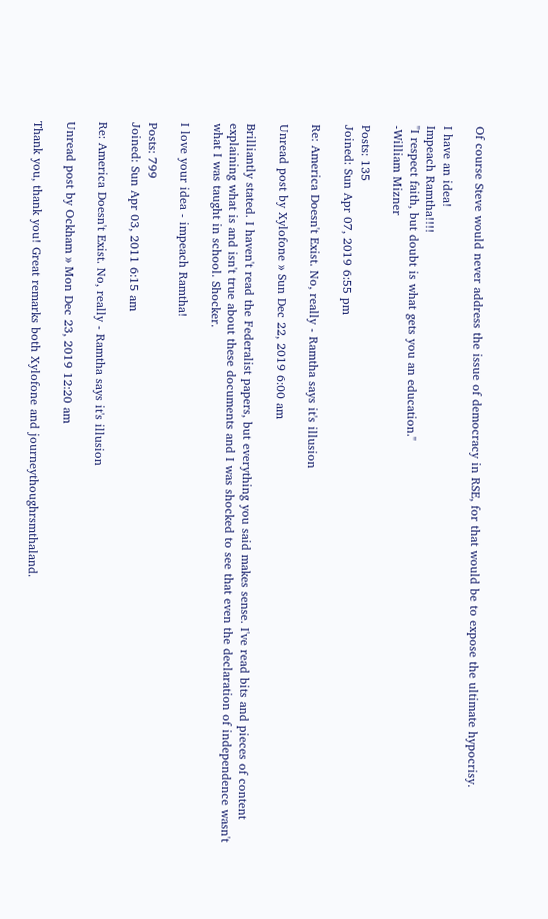Of course Steve would never address the issue of democracy in RSE, for that would be to expose the ultimate hypocrisy.

I have an idea!
Impeach Ramtha!!!!
"I respect faith, but doubt is what gets you an education."
-William Mizner

Posts: 135
Joined: Sun Apr 07, 2019 6:55 pm

Re: America Doesn't Exist. No, really - Ramtha says it's illusion

Unread post by Xylofone » Sun Dec 22, 2019 6:00 am

Brilliantly stated. I haven't read the Federalist papers, but everything you said makes sense. I've read bits and pieces of content explaining what is and isn't true about these documents and I was shocked to see that even the declaration of independence wasn't what I was taught in school. Shocker.

I love your idea - impeach Ramtha!

Posts: 799
Joined: Sun Apr 03, 2011 6:15 am

Re: America Doesn't Exist. No, really - Ramtha says it's illusion

Unread post by Ockham » Mon Dec 23, 2019 12:20 am

Thank you, thank you! Great remarks both Xylofone and journeythoughrsmthaland.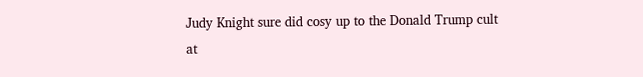Judy Knight sure did cosy up to the Donald Trump cult at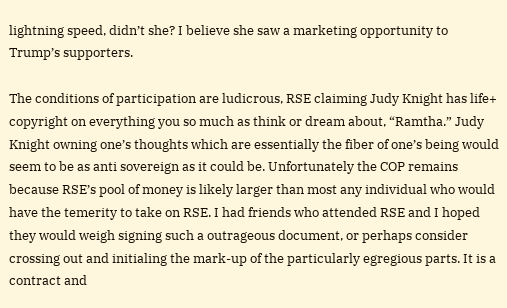lightning speed, didn’t she? I believe she saw a marketing opportunity to Trump’s supporters.

The conditions of participation are ludicrous, RSE claiming Judy Knight has life+ copyright on everything you so much as think or dream about, “Ramtha.” Judy Knight owning one’s thoughts which are essentially the fiber of one’s being would seem to be as anti sovereign as it could be. Unfortunately the COP remains because RSE’s pool of money is likely larger than most any individual who would have the temerity to take on RSE. I had friends who attended RSE and I hoped they would weigh signing such a outrageous document, or perhaps consider crossing out and initialing the mark-up of the particularly egregious parts. It is a contract and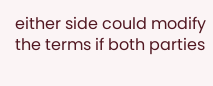either side could modify the terms if both parties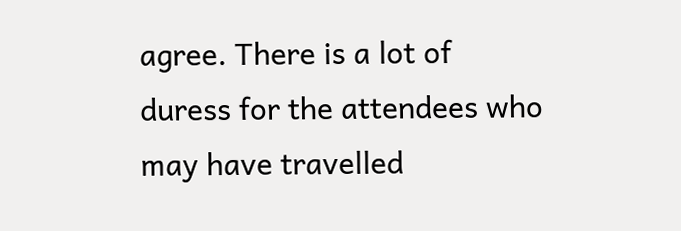agree. There is a lot of duress for the attendees who may have travelled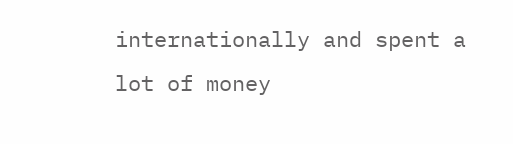internationally and spent a lot of money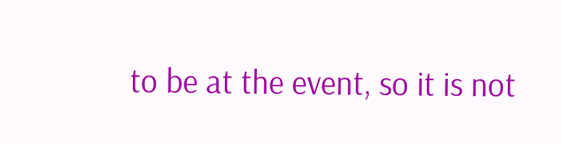to be at the event, so it is not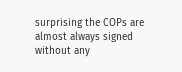surprising the COPs are almost always signed without any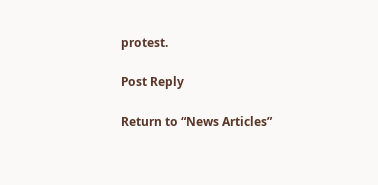protest.

Post Reply

Return to “News Articles”